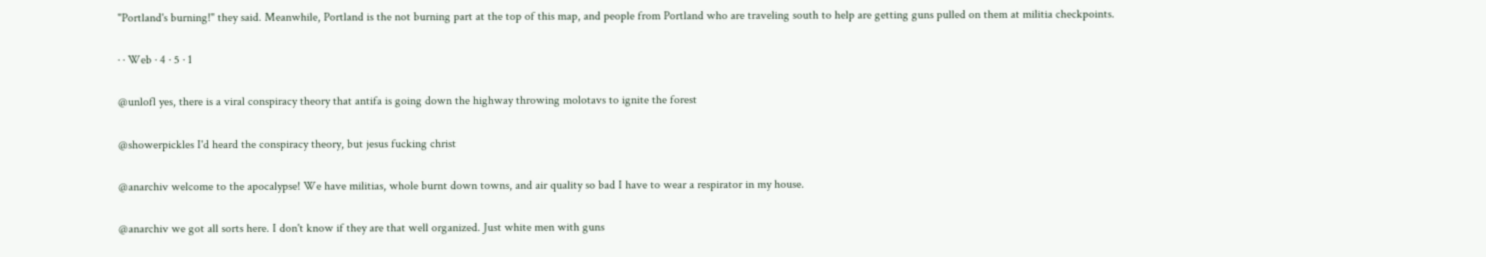"Portland's burning!" they said. Meanwhile, Portland is the not burning part at the top of this map, and people from Portland who are traveling south to help are getting guns pulled on them at militia checkpoints.

· · Web · 4 · 5 · 1

@unlofl yes, there is a viral conspiracy theory that antifa is going down the highway throwing molotavs to ignite the forest

@showerpickles I'd heard the conspiracy theory, but jesus fucking christ

@anarchiv welcome to the apocalypse! We have militias, whole burnt down towns, and air quality so bad I have to wear a respirator in my house.

@anarchiv we got all sorts here. I don't know if they are that well organized. Just white men with guns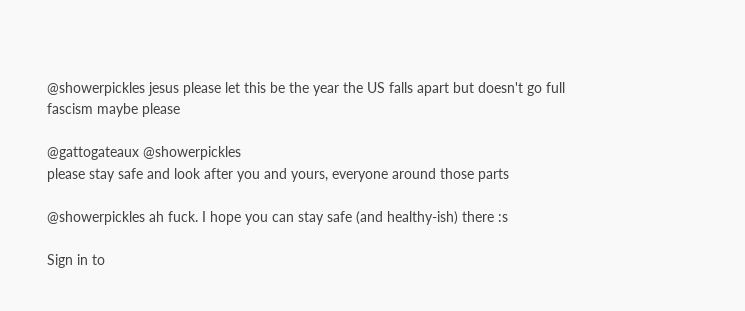@showerpickles jesus please let this be the year the US falls apart but doesn't go full fascism maybe please

@gattogateaux @showerpickles
please stay safe and look after you and yours, everyone around those parts

@showerpickles ah fuck. I hope you can stay safe (and healthy-ish) there :s

Sign in to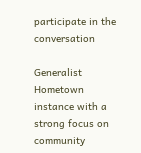participate in the conversation

Generalist Hometown instance with a strong focus on community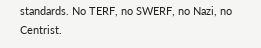standards. No TERF, no SWERF, no Nazi, no Centrist.